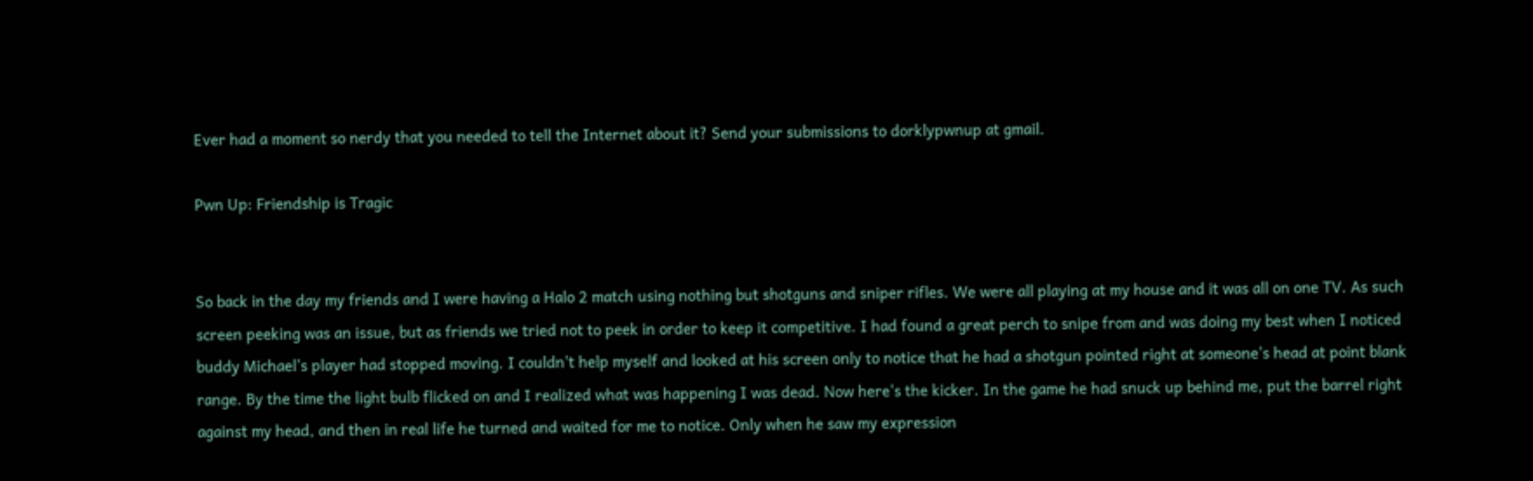Ever had a moment so nerdy that you needed to tell the Internet about it? Send your submissions to dorklypwnup at gmail.

Pwn Up: Friendship is Tragic


So back in the day my friends and I were having a Halo 2 match using nothing but shotguns and sniper rifles. We were all playing at my house and it was all on one TV. As such screen peeking was an issue, but as friends we tried not to peek in order to keep it competitive. I had found a great perch to snipe from and was doing my best when I noticed buddy Michael's player had stopped moving. I couldn't help myself and looked at his screen only to notice that he had a shotgun pointed right at someone's head at point blank range. By the time the light bulb flicked on and I realized what was happening I was dead. Now here's the kicker. In the game he had snuck up behind me, put the barrel right against my head, and then in real life he turned and waited for me to notice. Only when he saw my expression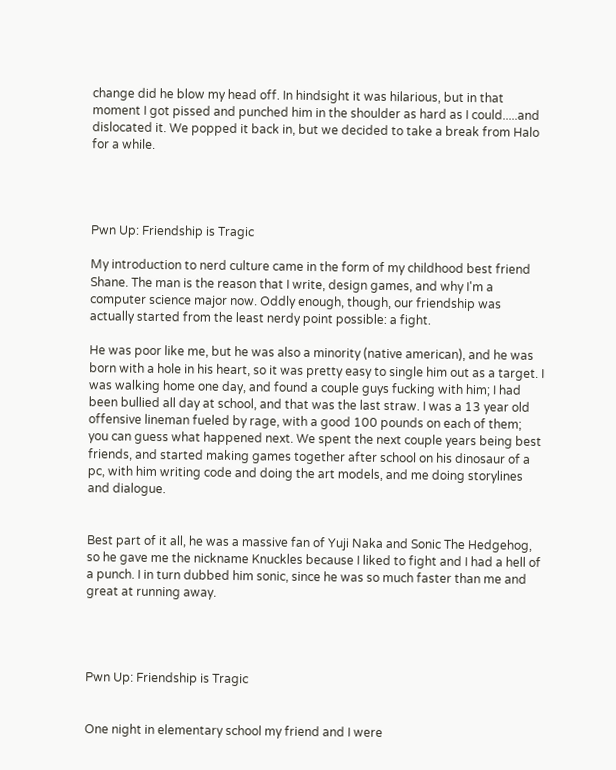change did he blow my head off. In hindsight it was hilarious, but in that moment I got pissed and punched him in the shoulder as hard as I could.....and dislocated it. We popped it back in, but we decided to take a break from Halo for a while.




Pwn Up: Friendship is Tragic

My introduction to nerd culture came in the form of my childhood best friend Shane. The man is the reason that I write, design games, and why I'm a computer science major now. Oddly enough, though, our friendship was actually started from the least nerdy point possible: a fight.

He was poor like me, but he was also a minority (native american), and he was born with a hole in his heart, so it was pretty easy to single him out as a target. I was walking home one day, and found a couple guys fucking with him; I had been bullied all day at school, and that was the last straw. I was a 13 year old offensive lineman fueled by rage, with a good 100 pounds on each of them; you can guess what happened next. We spent the next couple years being best friends, and started making games together after school on his dinosaur of a pc, with him writing code and doing the art models, and me doing storylines and dialogue.


Best part of it all, he was a massive fan of Yuji Naka and Sonic The Hedgehog, so he gave me the nickname Knuckles because I liked to fight and I had a hell of a punch. I in turn dubbed him sonic, since he was so much faster than me and great at running away.




Pwn Up: Friendship is Tragic


One night in elementary school my friend and I were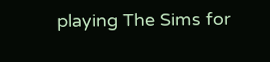playing The Sims for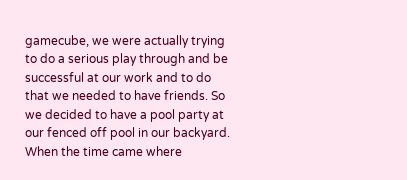gamecube, we were actually trying to do a serious play through and be successful at our work and to do that we needed to have friends. So we decided to have a pool party at our fenced off pool in our backyard. When the time came where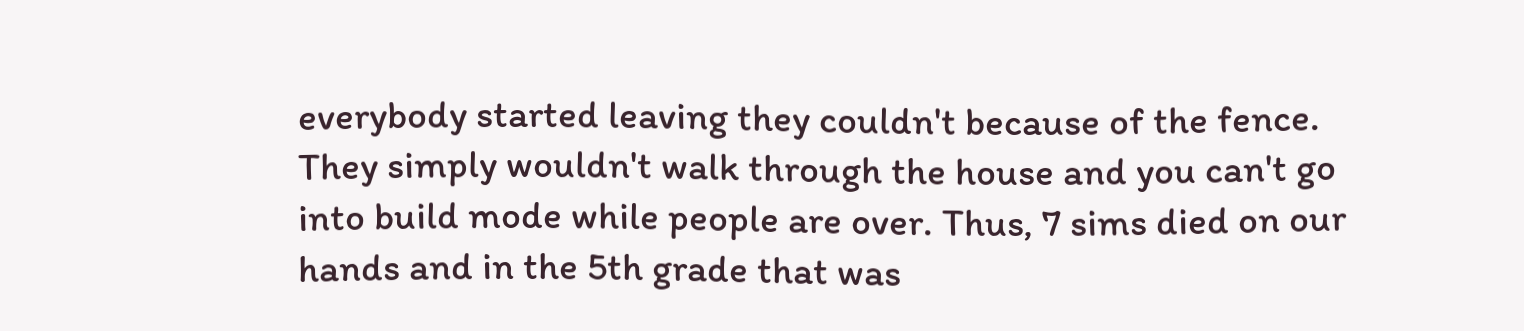everybody started leaving they couldn't because of the fence. They simply wouldn't walk through the house and you can't go into build mode while people are over. Thus, 7 sims died on our hands and in the 5th grade that was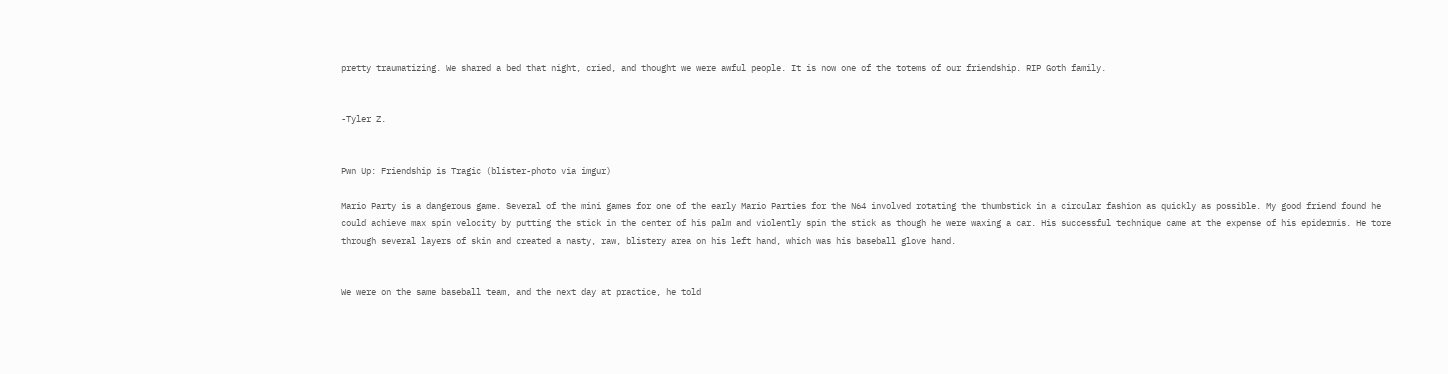pretty traumatizing. We shared a bed that night, cried, and thought we were awful people. It is now one of the totems of our friendship. RIP Goth family.


-Tyler Z.


Pwn Up: Friendship is Tragic (blister-photo via imgur)

Mario Party is a dangerous game. Several of the mini games for one of the early Mario Parties for the N64 involved rotating the thumbstick in a circular fashion as quickly as possible. My good friend found he could achieve max spin velocity by putting the stick in the center of his palm and violently spin the stick as though he were waxing a car. His successful technique came at the expense of his epidermis. He tore through several layers of skin and created a nasty, raw, blistery area on his left hand, which was his baseball glove hand.


We were on the same baseball team, and the next day at practice, he told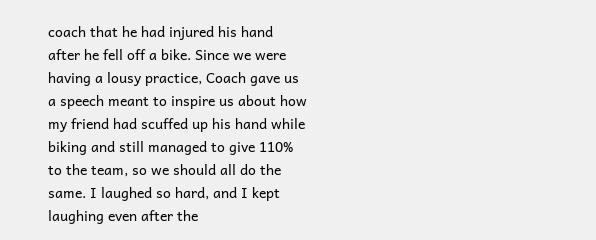coach that he had injured his hand after he fell off a bike. Since we were having a lousy practice, Coach gave us a speech meant to inspire us about how my friend had scuffed up his hand while biking and still managed to give 110% to the team, so we should all do the same. I laughed so hard, and I kept laughing even after the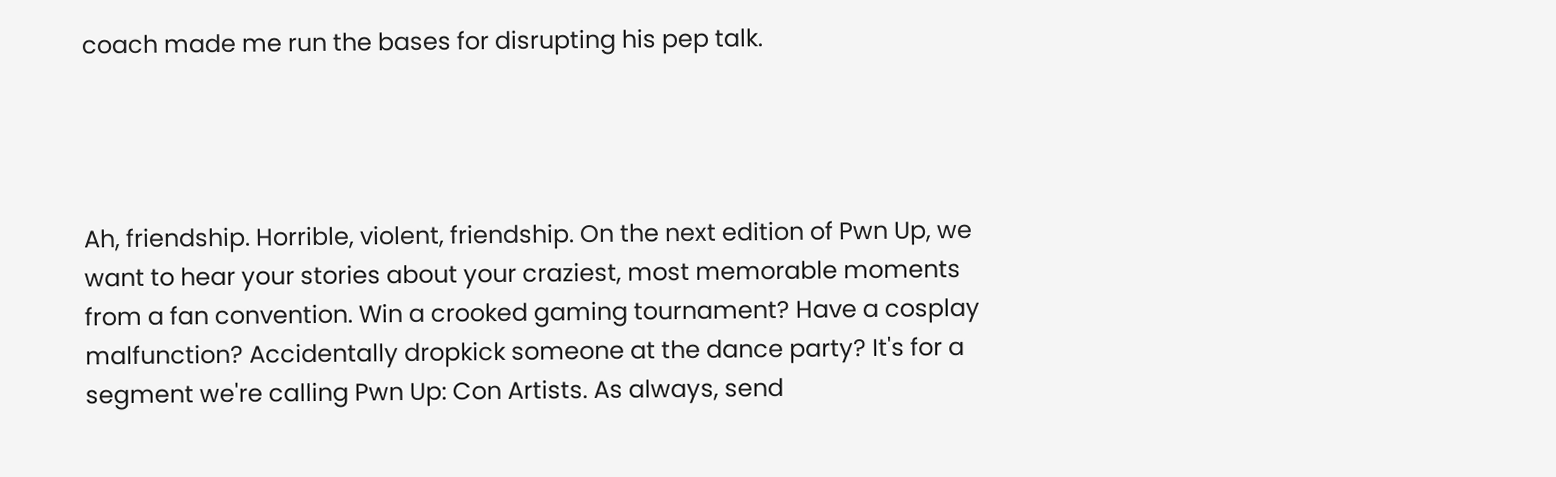coach made me run the bases for disrupting his pep talk.




Ah, friendship. Horrible, violent, friendship. On the next edition of Pwn Up, we want to hear your stories about your craziest, most memorable moments from a fan convention. Win a crooked gaming tournament? Have a cosplay malfunction? Accidentally dropkick someone at the dance party? It's for a segment we're calling Pwn Up: Con Artists. As always, send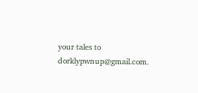your tales to dorklypwnup@gmail.com.